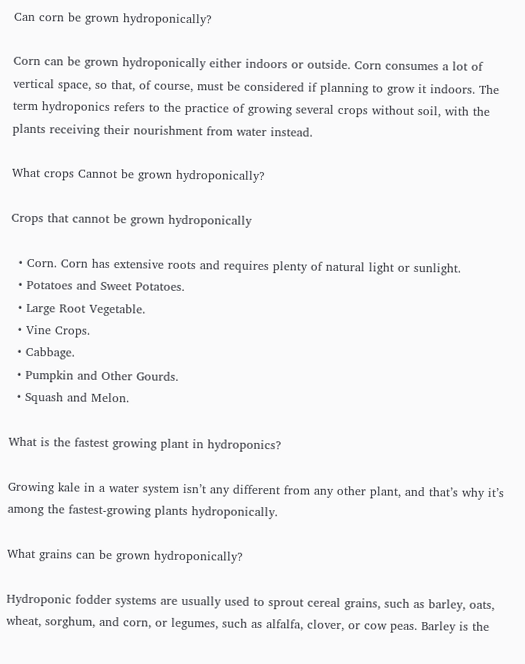Can corn be grown hydroponically?

Corn can be grown hydroponically either indoors or outside. Corn consumes a lot of vertical space, so that, of course, must be considered if planning to grow it indoors. The term hydroponics refers to the practice of growing several crops without soil, with the plants receiving their nourishment from water instead.

What crops Cannot be grown hydroponically?

Crops that cannot be grown hydroponically

  • Corn. Corn has extensive roots and requires plenty of natural light or sunlight.
  • Potatoes and Sweet Potatoes.
  • Large Root Vegetable.
  • Vine Crops.
  • Cabbage.
  • Pumpkin and Other Gourds.
  • Squash and Melon.

What is the fastest growing plant in hydroponics?

Growing kale in a water system isn’t any different from any other plant, and that’s why it’s among the fastest-growing plants hydroponically.

What grains can be grown hydroponically?

Hydroponic fodder systems are usually used to sprout cereal grains, such as barley, oats, wheat, sorghum, and corn, or legumes, such as alfalfa, clover, or cow peas. Barley is the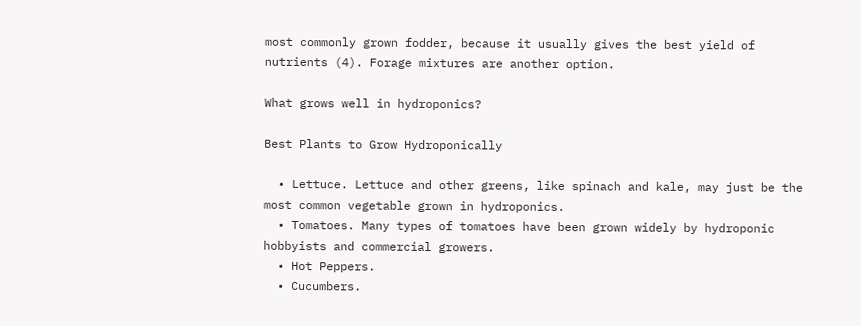most commonly grown fodder, because it usually gives the best yield of nutrients (4). Forage mixtures are another option.

What grows well in hydroponics?

Best Plants to Grow Hydroponically

  • Lettuce. Lettuce and other greens, like spinach and kale, may just be the most common vegetable grown in hydroponics.
  • Tomatoes. Many types of tomatoes have been grown widely by hydroponic hobbyists and commercial growers.
  • Hot Peppers.
  • Cucumbers.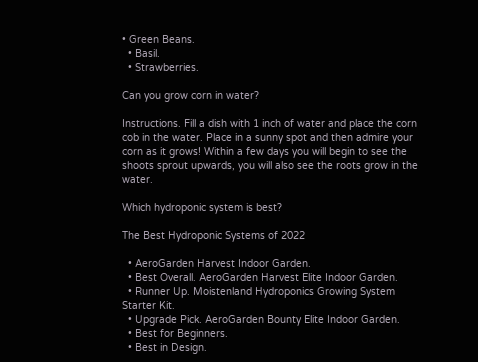• Green Beans.
  • Basil.
  • Strawberries.

Can you grow corn in water?

Instructions. Fill a dish with 1 inch of water and place the corn cob in the water. Place in a sunny spot and then admire your corn as it grows! Within a few days you will begin to see the shoots sprout upwards, you will also see the roots grow in the water.

Which hydroponic system is best?

The Best Hydroponic Systems of 2022

  • AeroGarden Harvest Indoor Garden.
  • Best Overall. AeroGarden Harvest Elite Indoor Garden.
  • Runner Up. Moistenland Hydroponics Growing System Starter Kit.
  • Upgrade Pick. AeroGarden Bounty Elite Indoor Garden.
  • Best for Beginners.
  • Best in Design.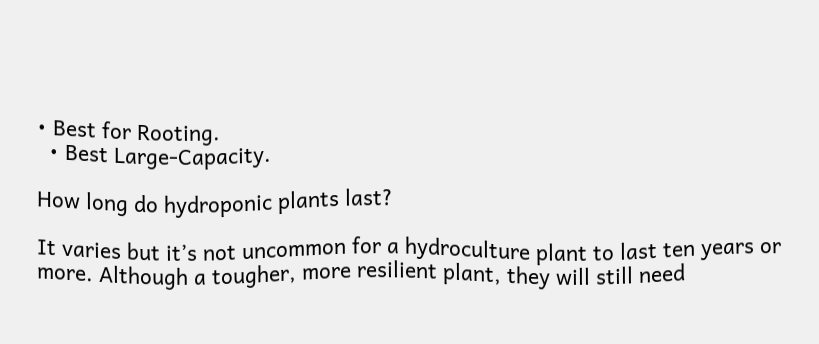• Best for Rooting.
  • Best Large-Capacity.

How long do hydroponic plants last?

It varies but it’s not uncommon for a hydroculture plant to last ten years or more. Although a tougher, more resilient plant, they will still need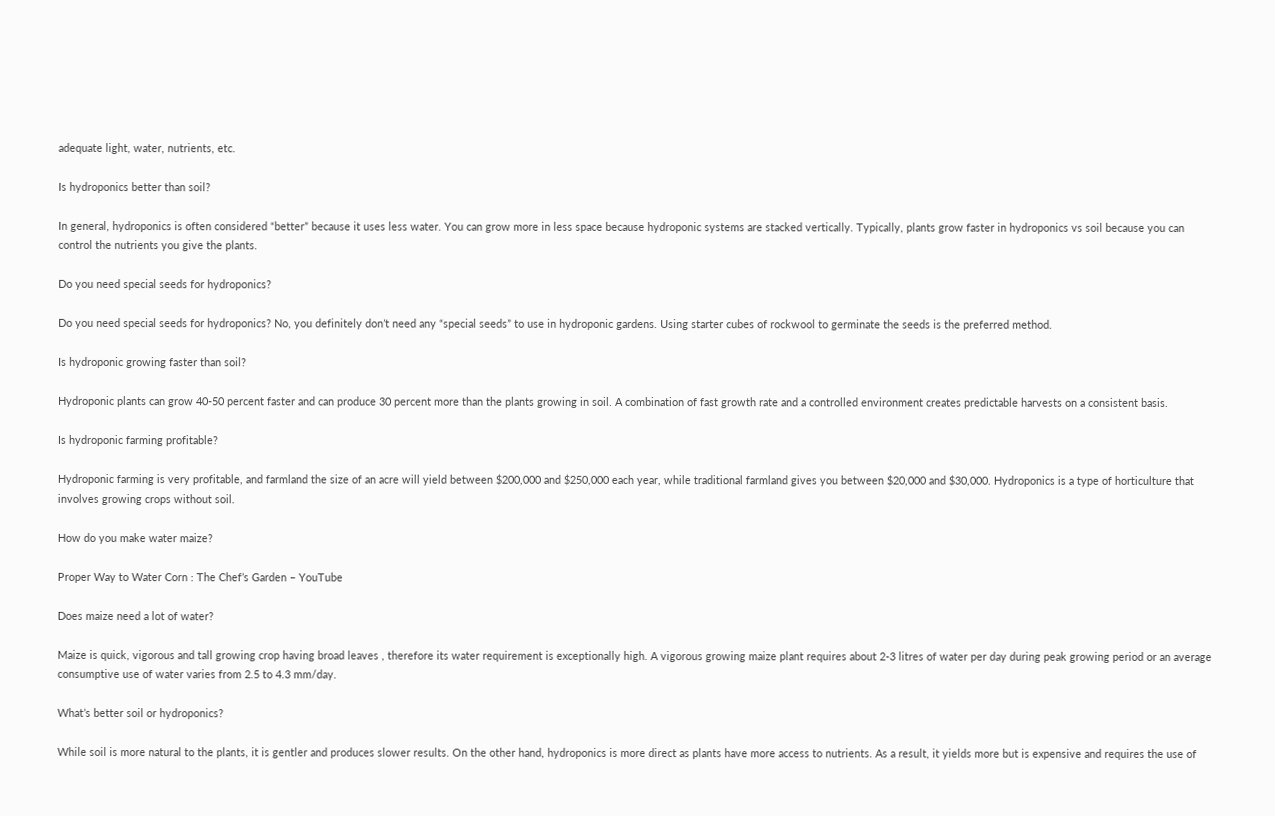adequate light, water, nutrients, etc.

Is hydroponics better than soil?

In general, hydroponics is often considered “better” because it uses less water. You can grow more in less space because hydroponic systems are stacked vertically. Typically, plants grow faster in hydroponics vs soil because you can control the nutrients you give the plants.

Do you need special seeds for hydroponics?

Do you need special seeds for hydroponics? No, you definitely don’t need any “special seeds” to use in hydroponic gardens. Using starter cubes of rockwool to germinate the seeds is the preferred method.

Is hydroponic growing faster than soil?

Hydroponic plants can grow 40-50 percent faster and can produce 30 percent more than the plants growing in soil. A combination of fast growth rate and a controlled environment creates predictable harvests on a consistent basis.

Is hydroponic farming profitable?

Hydroponic farming is very profitable, and farmland the size of an acre will yield between $200,000 and $250,000 each year, while traditional farmland gives you between $20,000 and $30,000. Hydroponics is a type of horticulture that involves growing crops without soil.

How do you make water maize?

Proper Way to Water Corn : The Chef’s Garden – YouTube

Does maize need a lot of water?

Maize is quick, vigorous and tall growing crop having broad leaves , therefore its water requirement is exceptionally high. A vigorous growing maize plant requires about 2-3 litres of water per day during peak growing period or an average consumptive use of water varies from 2.5 to 4.3 mm/day.

What’s better soil or hydroponics?

While soil is more natural to the plants, it is gentler and produces slower results. On the other hand, hydroponics is more direct as plants have more access to nutrients. As a result, it yields more but is expensive and requires the use of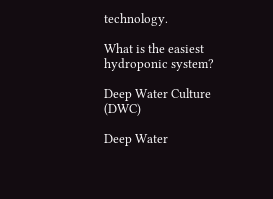technology.

What is the easiest hydroponic system?

Deep Water Culture (DWC)

Deep Water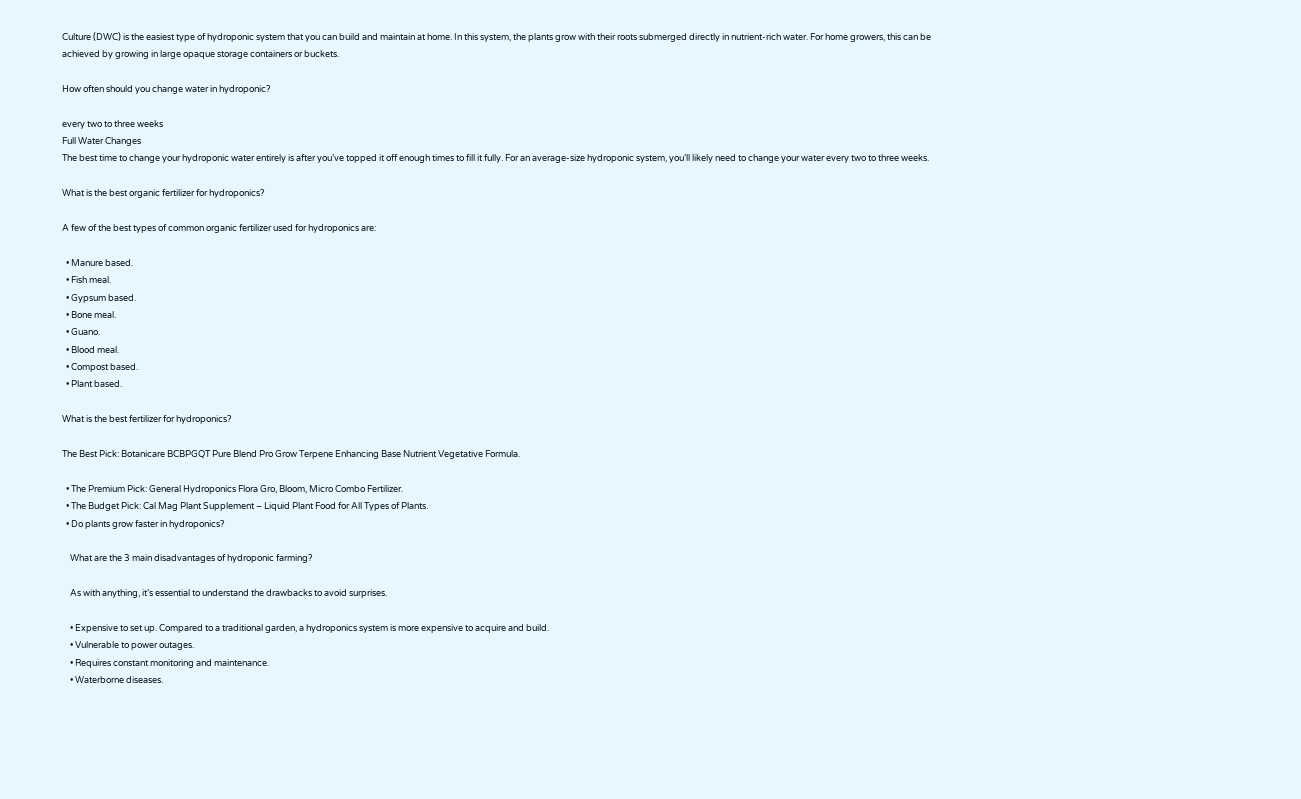Culture (DWC) is the easiest type of hydroponic system that you can build and maintain at home. In this system, the plants grow with their roots submerged directly in nutrient-rich water. For home growers, this can be achieved by growing in large opaque storage containers or buckets.

How often should you change water in hydroponic?

every two to three weeks
Full Water Changes
The best time to change your hydroponic water entirely is after you’ve topped it off enough times to fill it fully. For an average-size hydroponic system, you’ll likely need to change your water every two to three weeks.

What is the best organic fertilizer for hydroponics?

A few of the best types of common organic fertilizer used for hydroponics are:

  • Manure based.
  • Fish meal.
  • Gypsum based.
  • Bone meal.
  • Guano.
  • Blood meal.
  • Compost based.
  • Plant based.

What is the best fertilizer for hydroponics?

The Best Pick: Botanicare BCBPGQT Pure Blend Pro Grow Terpene Enhancing Base Nutrient Vegetative Formula.

  • The Premium Pick: General Hydroponics Flora Gro, Bloom, Micro Combo Fertilizer.
  • The Budget Pick: Cal Mag Plant Supplement – Liquid Plant Food for All Types of Plants.
  • Do plants grow faster in hydroponics?

    What are the 3 main disadvantages of hydroponic farming?

    As with anything, it’s essential to understand the drawbacks to avoid surprises.

    • Expensive to set up. Compared to a traditional garden, a hydroponics system is more expensive to acquire and build.
    • Vulnerable to power outages.
    • Requires constant monitoring and maintenance.
    • Waterborne diseases.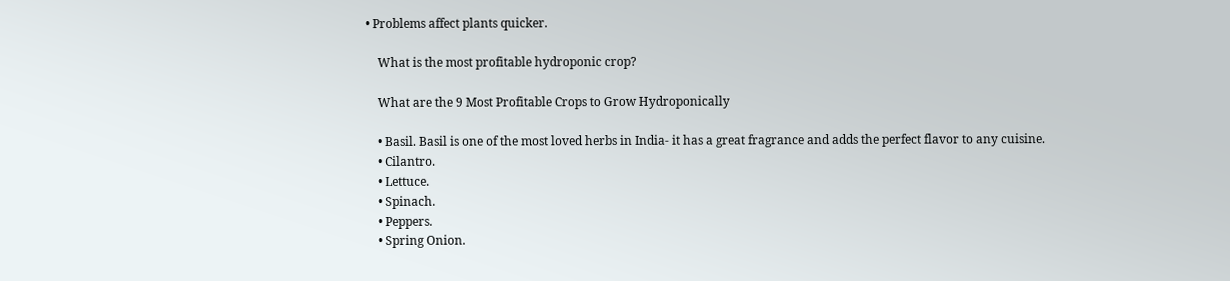• Problems affect plants quicker.

    What is the most profitable hydroponic crop?

    What are the 9 Most Profitable Crops to Grow Hydroponically

    • Basil. Basil is one of the most loved herbs in India- it has a great fragrance and adds the perfect flavor to any cuisine.
    • Cilantro.
    • Lettuce.
    • Spinach.
    • Peppers.
    • Spring Onion.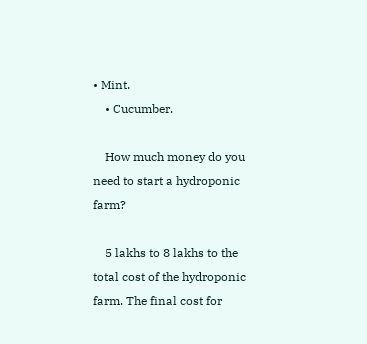• Mint.
    • Cucumber.

    How much money do you need to start a hydroponic farm?

    5 lakhs to 8 lakhs to the total cost of the hydroponic farm. The final cost for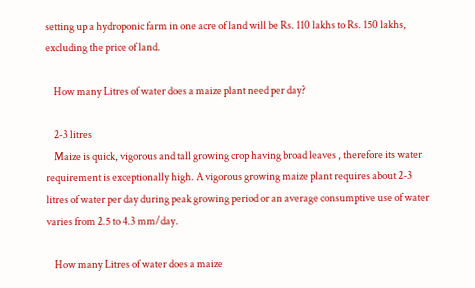setting up a hydroponic farm in one acre of land will be Rs. 110 lakhs to Rs. 150 lakhs, excluding the price of land.

    How many Litres of water does a maize plant need per day?

    2-3 litres
    Maize is quick, vigorous and tall growing crop having broad leaves , therefore its water requirement is exceptionally high. A vigorous growing maize plant requires about 2-3 litres of water per day during peak growing period or an average consumptive use of water varies from 2.5 to 4.3 mm/day.

    How many Litres of water does a maize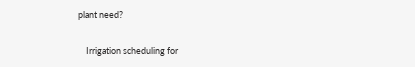plant need?

    Irrigation scheduling for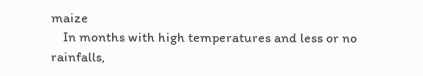maize
    In months with high temperatures and less or no rainfalls,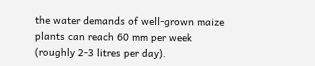the water demands of well-grown maize plants can reach 60 mm per week (roughly 2-3 litres per day).